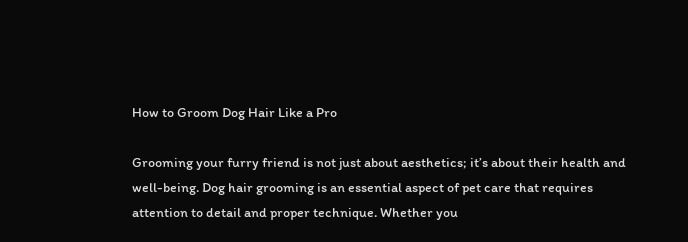How to Groom Dog Hair Like a Pro

Grooming your furry friend is not just about aesthetics; it’s about their health and well-being. Dog hair grooming is an essential aspect of pet care that requires attention to detail and proper technique. Whether you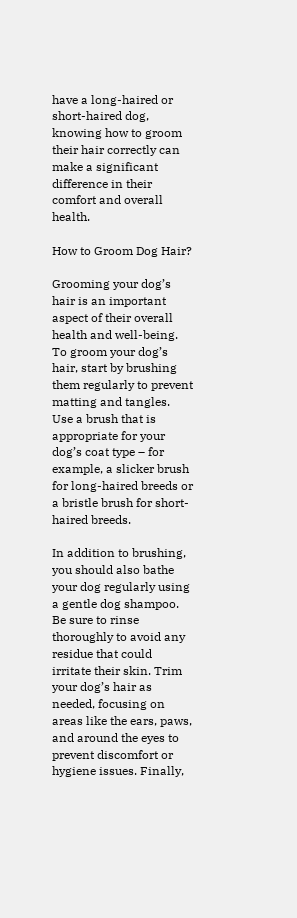have a long-haired or short-haired dog, knowing how to groom their hair correctly can make a significant difference in their comfort and overall health.

How to Groom Dog Hair?

Grooming your dog’s hair is an important aspect of their overall health and well-being. To groom your dog’s hair, start by brushing them regularly to prevent matting and tangles. Use a brush that is appropriate for your dog’s coat type – for example, a slicker brush for long-haired breeds or a bristle brush for short-haired breeds.

In addition to brushing, you should also bathe your dog regularly using a gentle dog shampoo. Be sure to rinse thoroughly to avoid any residue that could irritate their skin. Trim your dog’s hair as needed, focusing on areas like the ears, paws, and around the eyes to prevent discomfort or hygiene issues. Finally,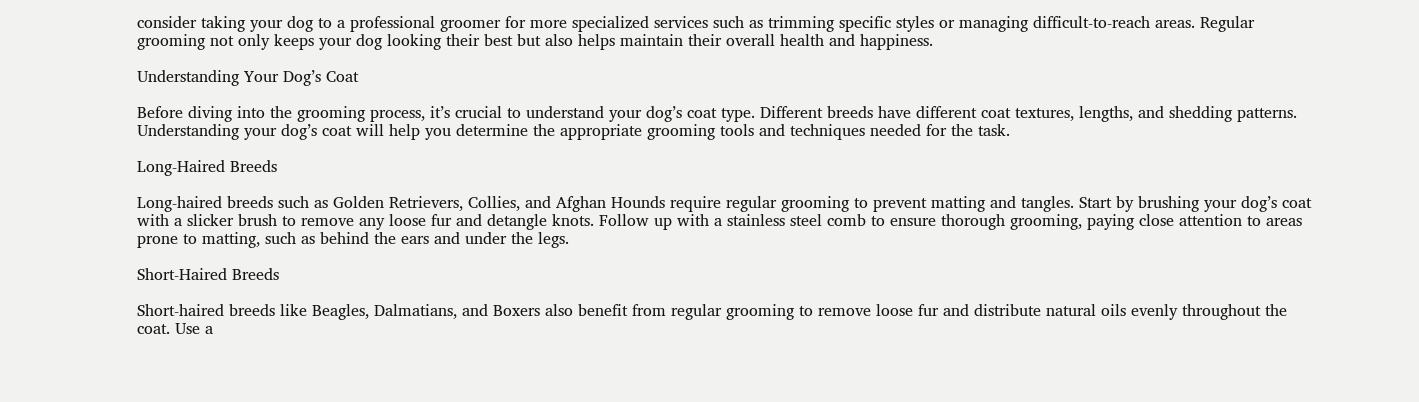consider taking your dog to a professional groomer for more specialized services such as trimming specific styles or managing difficult-to-reach areas. Regular grooming not only keeps your dog looking their best but also helps maintain their overall health and happiness.

Understanding Your Dog’s Coat

Before diving into the grooming process, it’s crucial to understand your dog’s coat type. Different breeds have different coat textures, lengths, and shedding patterns. Understanding your dog’s coat will help you determine the appropriate grooming tools and techniques needed for the task.

Long-Haired Breeds

Long-haired breeds such as Golden Retrievers, Collies, and Afghan Hounds require regular grooming to prevent matting and tangles. Start by brushing your dog’s coat with a slicker brush to remove any loose fur and detangle knots. Follow up with a stainless steel comb to ensure thorough grooming, paying close attention to areas prone to matting, such as behind the ears and under the legs.

Short-Haired Breeds

Short-haired breeds like Beagles, Dalmatians, and Boxers also benefit from regular grooming to remove loose fur and distribute natural oils evenly throughout the coat. Use a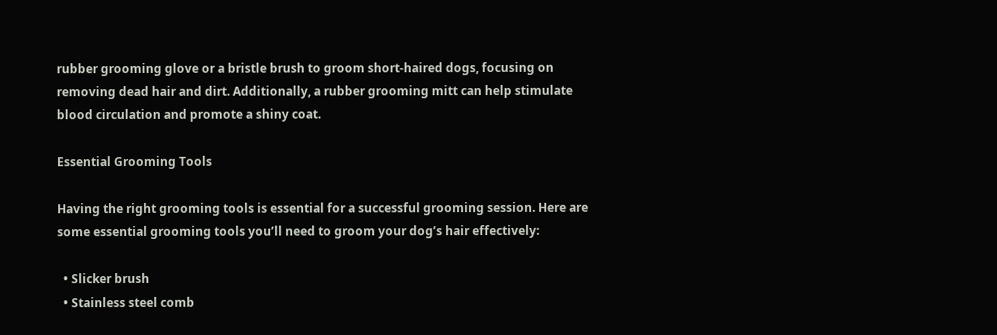rubber grooming glove or a bristle brush to groom short-haired dogs, focusing on removing dead hair and dirt. Additionally, a rubber grooming mitt can help stimulate blood circulation and promote a shiny coat.

Essential Grooming Tools

Having the right grooming tools is essential for a successful grooming session. Here are some essential grooming tools you’ll need to groom your dog’s hair effectively:

  • Slicker brush
  • Stainless steel comb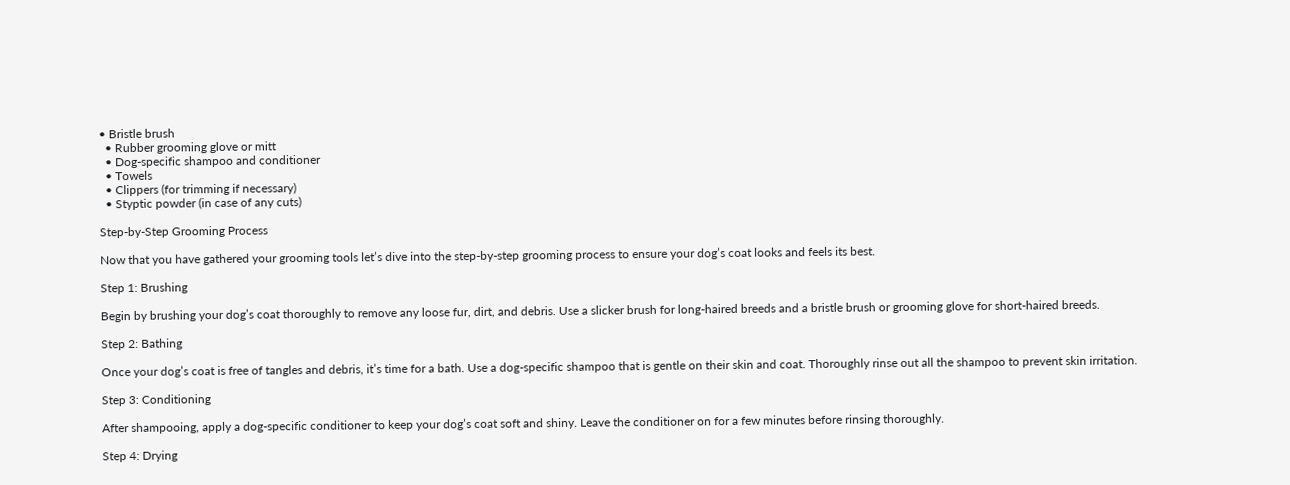• Bristle brush
  • Rubber grooming glove or mitt
  • Dog-specific shampoo and conditioner
  • Towels
  • Clippers (for trimming if necessary)
  • Styptic powder (in case of any cuts)

Step-by-Step Grooming Process

Now that you have gathered your grooming tools let’s dive into the step-by-step grooming process to ensure your dog’s coat looks and feels its best.

Step 1: Brushing

Begin by brushing your dog’s coat thoroughly to remove any loose fur, dirt, and debris. Use a slicker brush for long-haired breeds and a bristle brush or grooming glove for short-haired breeds.

Step 2: Bathing

Once your dog’s coat is free of tangles and debris, it’s time for a bath. Use a dog-specific shampoo that is gentle on their skin and coat. Thoroughly rinse out all the shampoo to prevent skin irritation.

Step 3: Conditioning

After shampooing, apply a dog-specific conditioner to keep your dog’s coat soft and shiny. Leave the conditioner on for a few minutes before rinsing thoroughly.

Step 4: Drying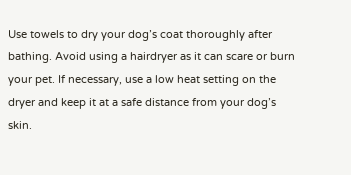Use towels to dry your dog’s coat thoroughly after bathing. Avoid using a hairdryer as it can scare or burn your pet. If necessary, use a low heat setting on the dryer and keep it at a safe distance from your dog’s skin.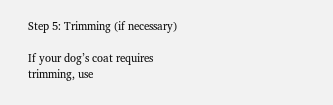Step 5: Trimming (if necessary)

If your dog’s coat requires trimming, use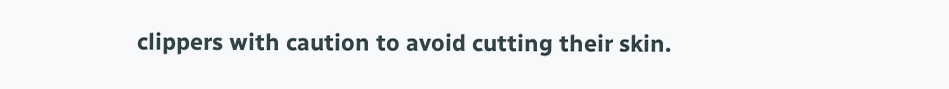clippers with caution to avoid cutting their skin.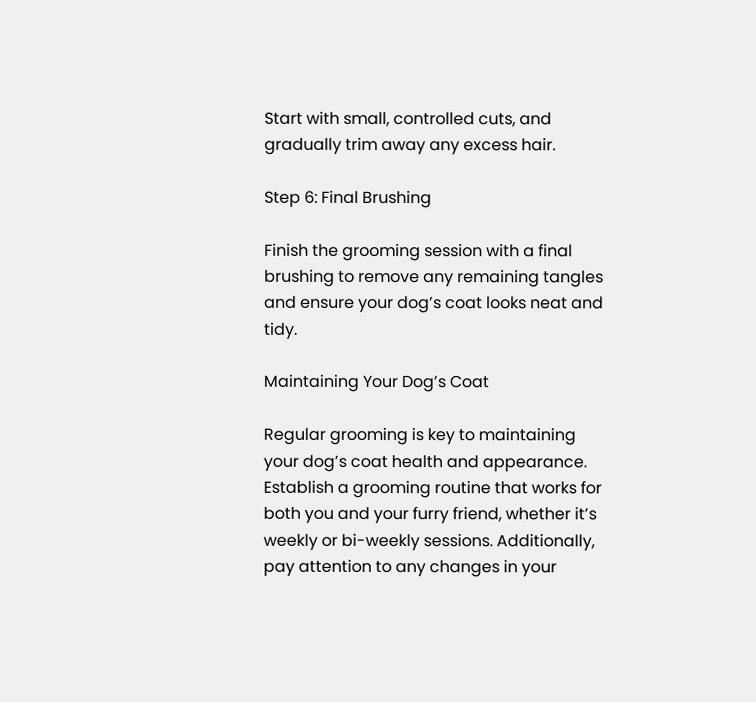Start with small, controlled cuts, and gradually trim away any excess hair.

Step 6: Final Brushing

Finish the grooming session with a final brushing to remove any remaining tangles and ensure your dog’s coat looks neat and tidy.

Maintaining Your Dog’s Coat

Regular grooming is key to maintaining your dog’s coat health and appearance. Establish a grooming routine that works for both you and your furry friend, whether it’s weekly or bi-weekly sessions. Additionally, pay attention to any changes in your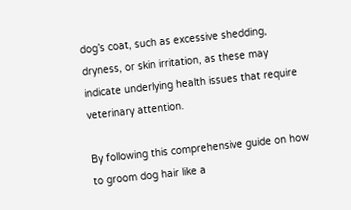dog’s coat, such as excessive shedding, dryness, or skin irritation, as these may indicate underlying health issues that require veterinary attention.

By following this comprehensive guide on how to groom dog hair like a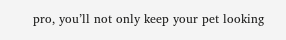pro, you’ll not only keep your pet looking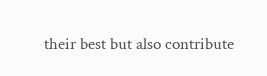their best but also contribute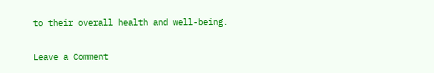to their overall health and well-being.

Leave a Comment